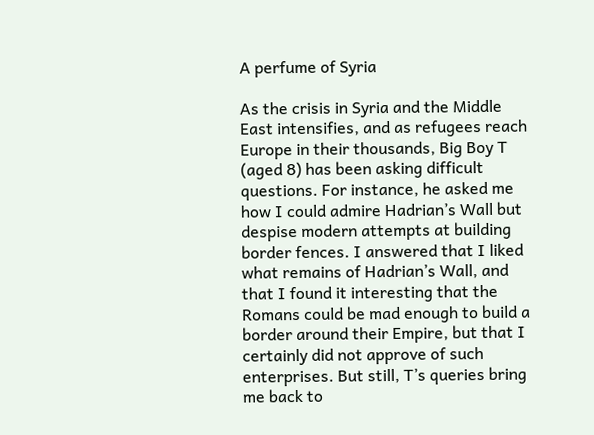A perfume of Syria

As the crisis in Syria and the Middle East intensifies, and as refugees reach Europe in their thousands, Big Boy T (aged 8) has been asking difficult questions. For instance, he asked me how I could admire Hadrian’s Wall but despise modern attempts at building border fences. I answered that I liked what remains of Hadrian’s Wall, and that I found it interesting that the Romans could be mad enough to build a border around their Empire, but that I certainly did not approve of such enterprises. But still, T’s queries bring me back to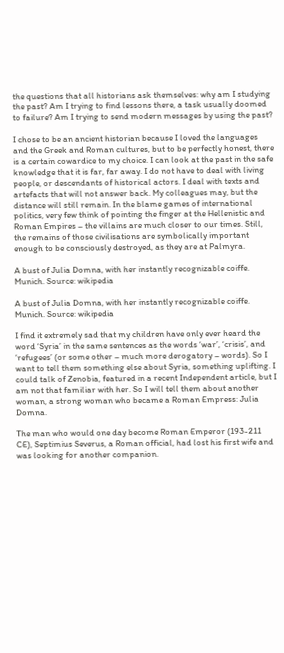the questions that all historians ask themselves: why am I studying the past? Am I trying to find lessons there, a task usually doomed to failure? Am I trying to send modern messages by using the past?

I chose to be an ancient historian because I loved the languages and the Greek and Roman cultures, but to be perfectly honest, there is a certain cowardice to my choice. I can look at the past in the safe knowledge that it is far, far away. I do not have to deal with living people, or descendants of historical actors. I deal with texts and artefacts that will not answer back. My colleagues may, but the distance will still remain. In the blame games of international politics, very few think of pointing the finger at the Hellenistic and Roman Empires – the villains are much closer to our times. Still, the remains of those civilisations are symbolically important enough to be consciously destroyed, as they are at Palmyra.

A bust of Julia Domna, with her instantly recognizable coiffe. Munich. Source: wikipedia

A bust of Julia Domna, with her instantly recognizable coiffe. Munich. Source: wikipedia

I find it extremely sad that my children have only ever heard the word ‘Syria’ in the same sentences as the words ‘war’, ‘crisis’, and ‘refugees’ (or some other – much more derogatory – words). So I want to tell them something else about Syria, something uplifting. I could talk of Zenobia, featured in a recent Independent article, but I am not that familiar with her. So I will tell them about another woman, a strong woman who became a Roman Empress: Julia Domna.

The man who would one day become Roman Emperor (193-211 CE), Septimius Severus, a Roman official, had lost his first wife and was looking for another companion.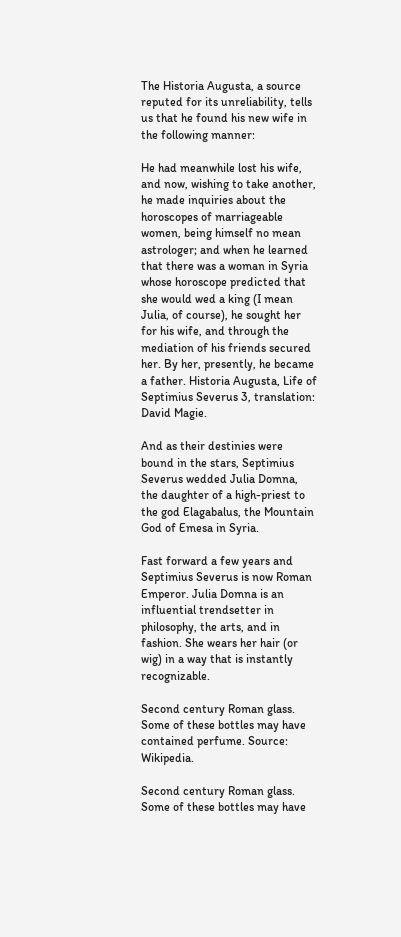The Historia Augusta, a source reputed for its unreliability, tells us that he found his new wife in the following manner:

He had meanwhile lost his wife, and now, wishing to take another, he made inquiries about the horoscopes of marriageable women, being himself no mean astrologer; and when he learned that there was a woman in Syria whose horoscope predicted that she would wed a king (I mean Julia, of course), he sought her for his wife, and through the mediation of his friends secured her. By her, presently, he became a father. Historia Augusta, Life of Septimius Severus 3, translation: David Magie.

And as their destinies were bound in the stars, Septimius Severus wedded Julia Domna, the daughter of a high-priest to the god Elagabalus, the Mountain God of Emesa in Syria.

Fast forward a few years and Septimius Severus is now Roman Emperor. Julia Domna is an influential trendsetter in philosophy, the arts, and in fashion. She wears her hair (or wig) in a way that is instantly recognizable.

Second century Roman glass. Some of these bottles may have contained perfume. Source: Wikipedia.

Second century Roman glass. Some of these bottles may have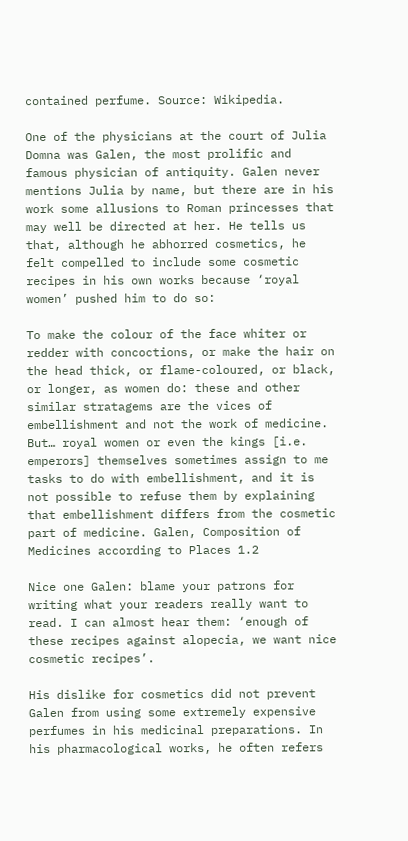contained perfume. Source: Wikipedia.

One of the physicians at the court of Julia Domna was Galen, the most prolific and famous physician of antiquity. Galen never mentions Julia by name, but there are in his work some allusions to Roman princesses that may well be directed at her. He tells us that, although he abhorred cosmetics, he felt compelled to include some cosmetic recipes in his own works because ‘royal women’ pushed him to do so:

To make the colour of the face whiter or redder with concoctions, or make the hair on the head thick, or flame-coloured, or black, or longer, as women do: these and other similar stratagems are the vices of embellishment and not the work of medicine. But… royal women or even the kings [i.e. emperors] themselves sometimes assign to me tasks to do with embellishment, and it is not possible to refuse them by explaining that embellishment differs from the cosmetic part of medicine. Galen, Composition of Medicines according to Places 1.2

Nice one Galen: blame your patrons for writing what your readers really want to read. I can almost hear them: ‘enough of these recipes against alopecia, we want nice cosmetic recipes’.

His dislike for cosmetics did not prevent Galen from using some extremely expensive perfumes in his medicinal preparations. In his pharmacological works, he often refers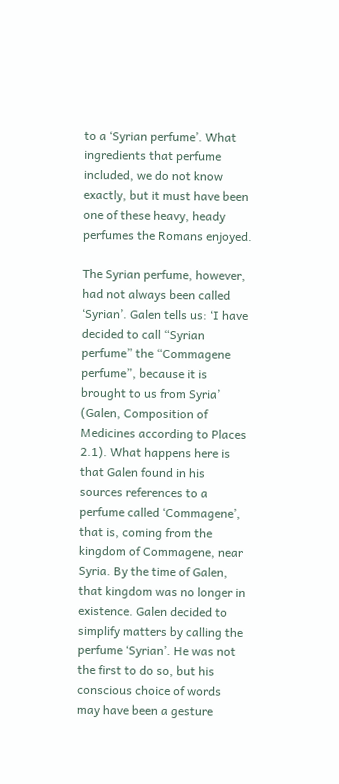to a ‘Syrian perfume’. What ingredients that perfume included, we do not know exactly, but it must have been one of these heavy, heady perfumes the Romans enjoyed.

The Syrian perfume, however, had not always been called ‘Syrian’. Galen tells us: ‘I have decided to call “Syrian perfume” the “Commagene perfume”, because it is brought to us from Syria’ (Galen, Composition of Medicines according to Places 2.1). What happens here is that Galen found in his sources references to a perfume called ‘Commagene’, that is, coming from the kingdom of Commagene, near Syria. By the time of Galen, that kingdom was no longer in existence. Galen decided to simplify matters by calling the perfume ‘Syrian’. He was not the first to do so, but his conscious choice of words may have been a gesture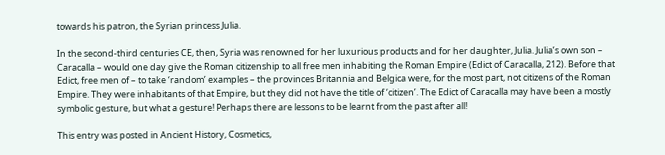towards his patron, the Syrian princess Julia.

In the second-third centuries CE, then, Syria was renowned for her luxurious products and for her daughter, Julia. Julia’s own son – Caracalla – would one day give the Roman citizenship to all free men inhabiting the Roman Empire (Edict of Caracalla, 212). Before that Edict, free men of – to take ‘random’ examples – the provinces Britannia and Belgica were, for the most part, not citizens of the Roman Empire. They were inhabitants of that Empire, but they did not have the title of ‘citizen’. The Edict of Caracalla may have been a mostly symbolic gesture, but what a gesture! Perhaps there are lessons to be learnt from the past after all!

This entry was posted in Ancient History, Cosmetics,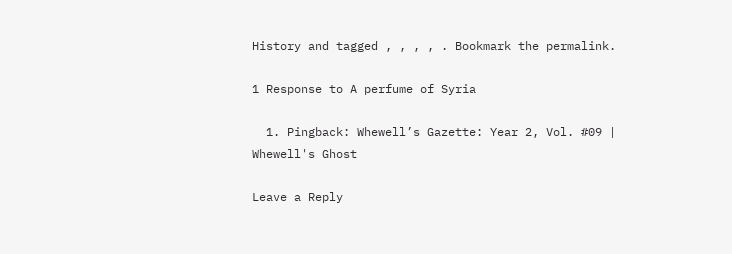History and tagged , , , , . Bookmark the permalink.

1 Response to A perfume of Syria

  1. Pingback: Whewell’s Gazette: Year 2, Vol. #09 | Whewell's Ghost

Leave a Reply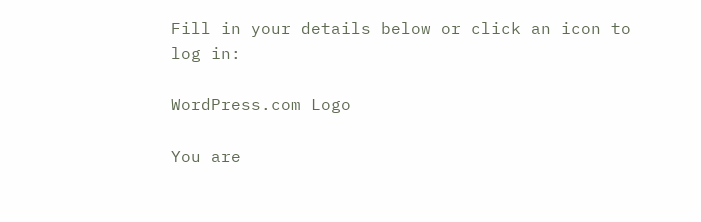Fill in your details below or click an icon to log in:

WordPress.com Logo

You are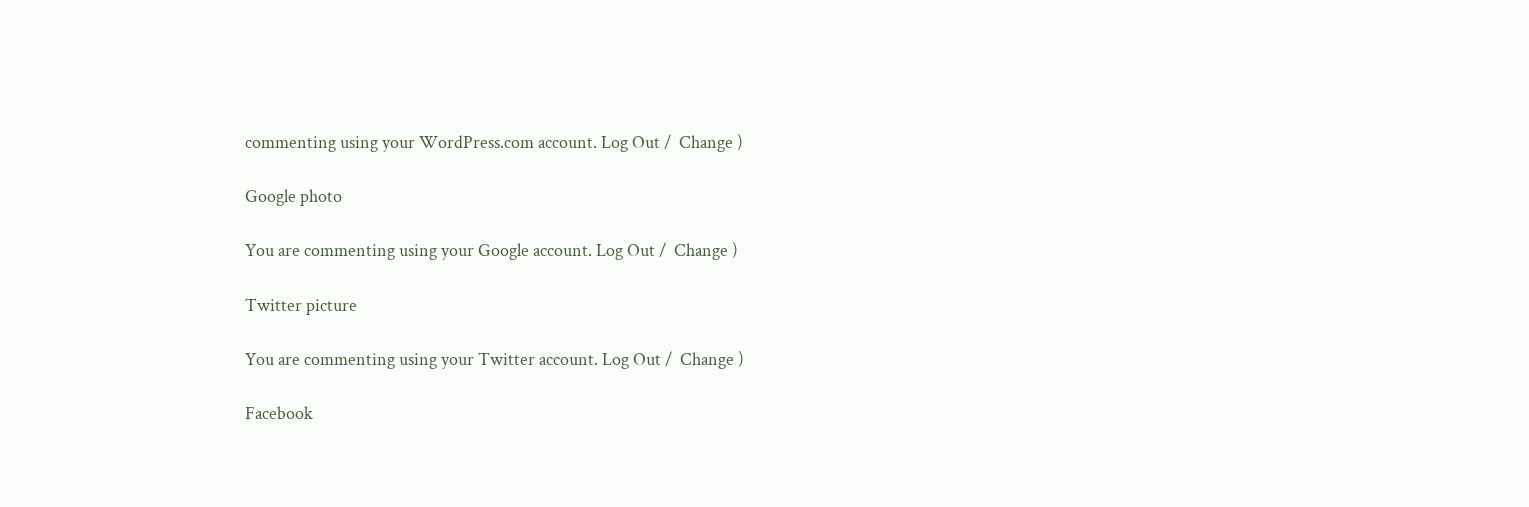commenting using your WordPress.com account. Log Out /  Change )

Google photo

You are commenting using your Google account. Log Out /  Change )

Twitter picture

You are commenting using your Twitter account. Log Out /  Change )

Facebook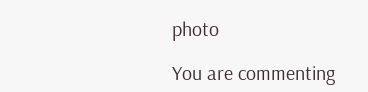photo

You are commenting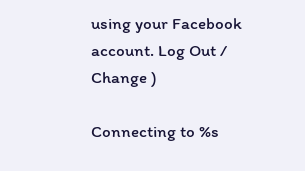using your Facebook account. Log Out /  Change )

Connecting to %s